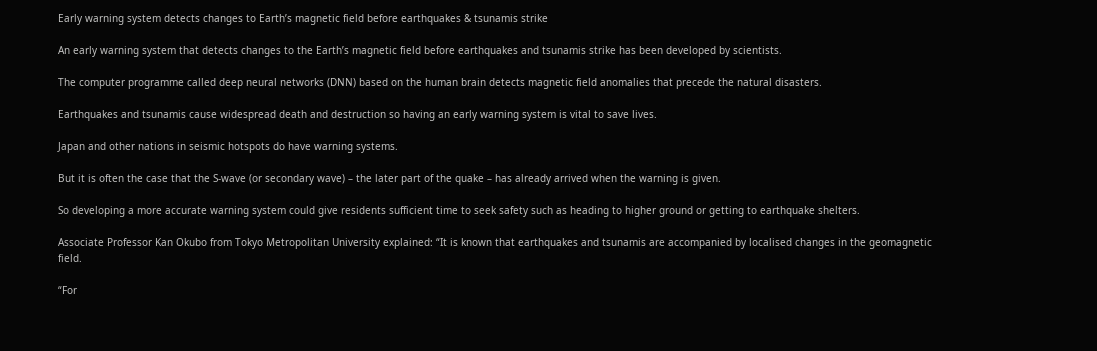Early warning system detects changes to Earth’s magnetic field before earthquakes & tsunamis strike

An early warning system that detects changes to the Earth’s magnetic field before earthquakes and tsunamis strike has been developed by scientists.

The computer programme called deep neural networks (DNN) based on the human brain detects magnetic field anomalies that precede the natural disasters.

Earthquakes and tsunamis cause widespread death and destruction so having an early warning system is vital to save lives.

Japan and other nations in seismic hotspots do have warning systems.

But it is often the case that the S-wave (or secondary wave) – the later part of the quake – has already arrived when the warning is given.

So developing a more accurate warning system could give residents sufficient time to seek safety such as heading to higher ground or getting to earthquake shelters.

Associate Professor Kan Okubo from Tokyo Metropolitan University explained: “It is known that earthquakes and tsunamis are accompanied by localised changes in the geomagnetic field.

“For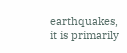earthquakes, it is primarily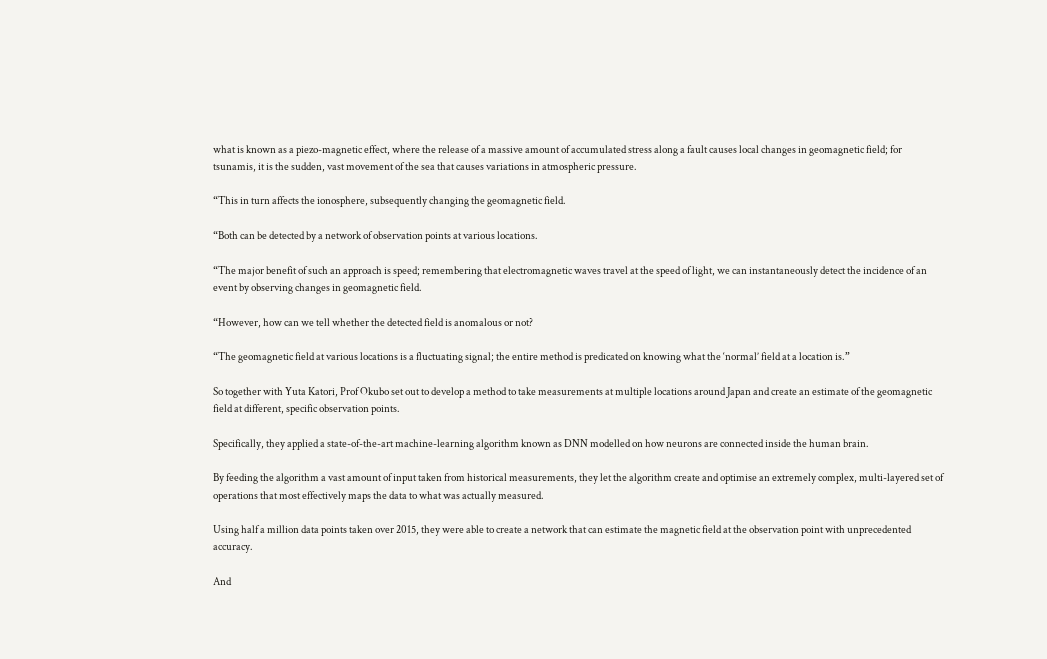what is known as a piezo-magnetic effect, where the release of a massive amount of accumulated stress along a fault causes local changes in geomagnetic field; for tsunamis, it is the sudden, vast movement of the sea that causes variations in atmospheric pressure.

“This in turn affects the ionosphere, subsequently changing the geomagnetic field.

“Both can be detected by a network of observation points at various locations.

“The major benefit of such an approach is speed; remembering that electromagnetic waves travel at the speed of light, we can instantaneously detect the incidence of an event by observing changes in geomagnetic field.

“However, how can we tell whether the detected field is anomalous or not?

“The geomagnetic field at various locations is a fluctuating signal; the entire method is predicated on knowing what the ‘normal’ field at a location is.”

So together with Yuta Katori, Prof Okubo set out to develop a method to take measurements at multiple locations around Japan and create an estimate of the geomagnetic field at different, specific observation points.

Specifically, they applied a state-of-the-art machine-learning algorithm known as DNN modelled on how neurons are connected inside the human brain.

By feeding the algorithm a vast amount of input taken from historical measurements, they let the algorithm create and optimise an extremely complex, multi-layered set of operations that most effectively maps the data to what was actually measured.

Using half a million data points taken over 2015, they were able to create a network that can estimate the magnetic field at the observation point with unprecedented accuracy.

And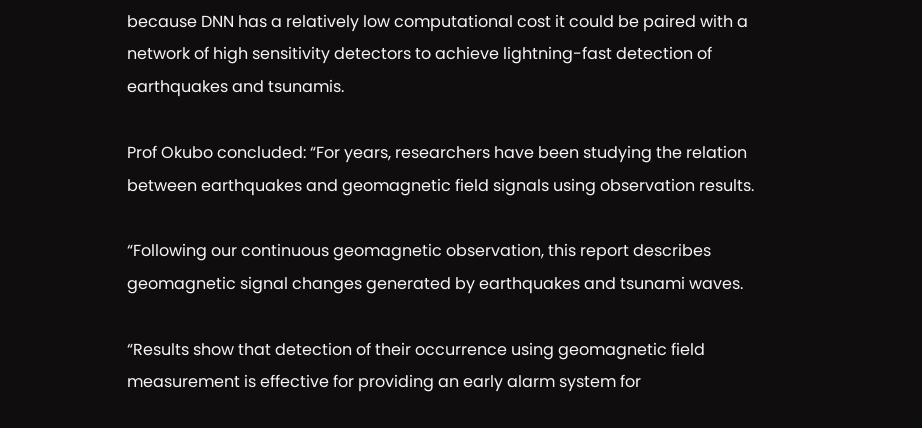because DNN has a relatively low computational cost it could be paired with a network of high sensitivity detectors to achieve lightning-fast detection of earthquakes and tsunamis.

Prof Okubo concluded: “For years, researchers have been studying the relation between earthquakes and geomagnetic field signals using observation results.

“Following our continuous geomagnetic observation, this report describes geomagnetic signal changes generated by earthquakes and tsunami waves.

“Results show that detection of their occurrence using geomagnetic field measurement is effective for providing an early alarm system for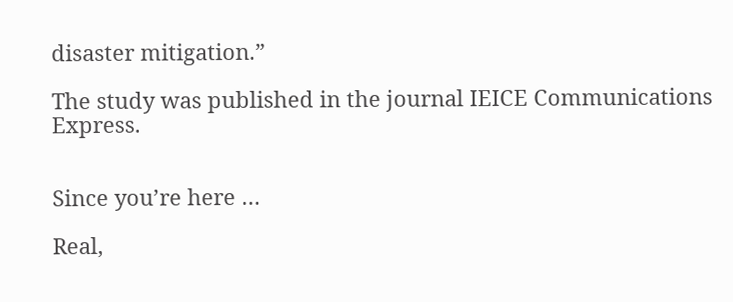disaster mitigation.”

The study was published in the journal IEICE Communications Express.


Since you’re here …

Real,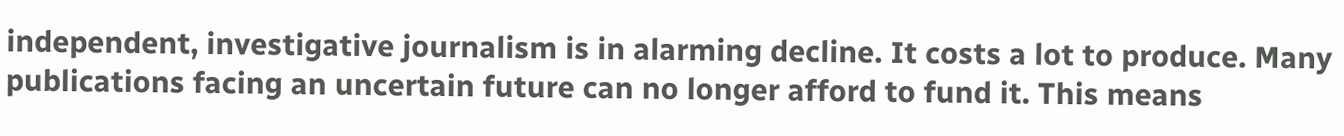independent, investigative journalism is in alarming decline. It costs a lot to produce. Many publications facing an uncertain future can no longer afford to fund it. This means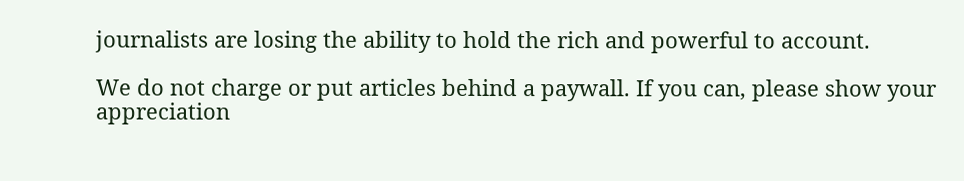journalists are losing the ability to hold the rich and powerful to account.

We do not charge or put articles behind a paywall. If you can, please show your appreciation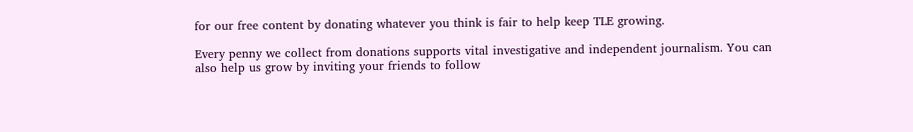for our free content by donating whatever you think is fair to help keep TLE growing.

Every penny we collect from donations supports vital investigative and independent journalism. You can also help us grow by inviting your friends to follow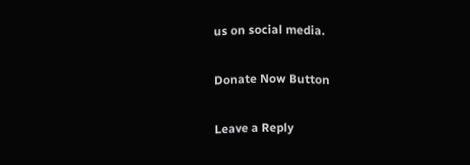us on social media.

Donate Now Button

Leave a Reply